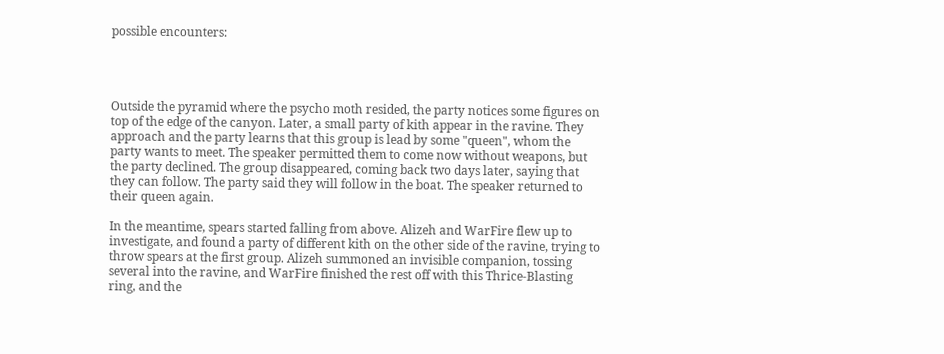possible encounters:




Outside the pyramid where the psycho moth resided, the party notices some figures on top of the edge of the canyon. Later, a small party of kith appear in the ravine. They approach and the party learns that this group is lead by some "queen", whom the party wants to meet. The speaker permitted them to come now without weapons, but the party declined. The group disappeared, coming back two days later, saying that they can follow. The party said they will follow in the boat. The speaker returned to their queen again.

In the meantime, spears started falling from above. Alizeh and WarFire flew up to investigate, and found a party of different kith on the other side of the ravine, trying to throw spears at the first group. Alizeh summoned an invisible companion, tossing several into the ravine, and WarFire finished the rest off with this Thrice-Blasting ring, and the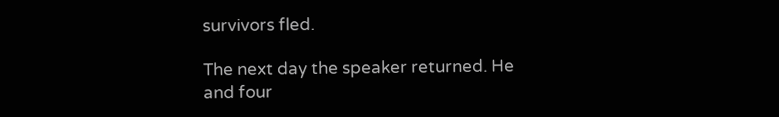survivors fled.

The next day the speaker returned. He and four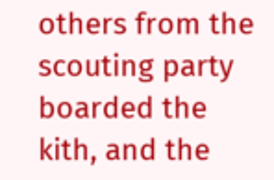others from the scouting party boarded the kith, and the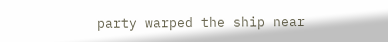party warped the ship near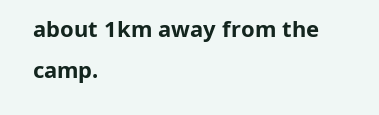about 1km away from the camp.